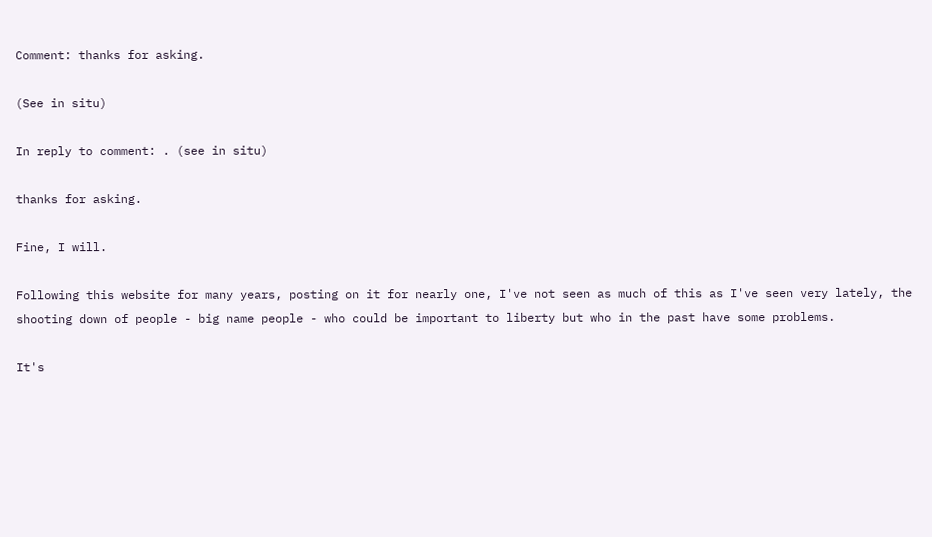Comment: thanks for asking.

(See in situ)

In reply to comment: . (see in situ)

thanks for asking.

Fine, I will.

Following this website for many years, posting on it for nearly one, I've not seen as much of this as I've seen very lately, the shooting down of people - big name people - who could be important to liberty but who in the past have some problems.

It's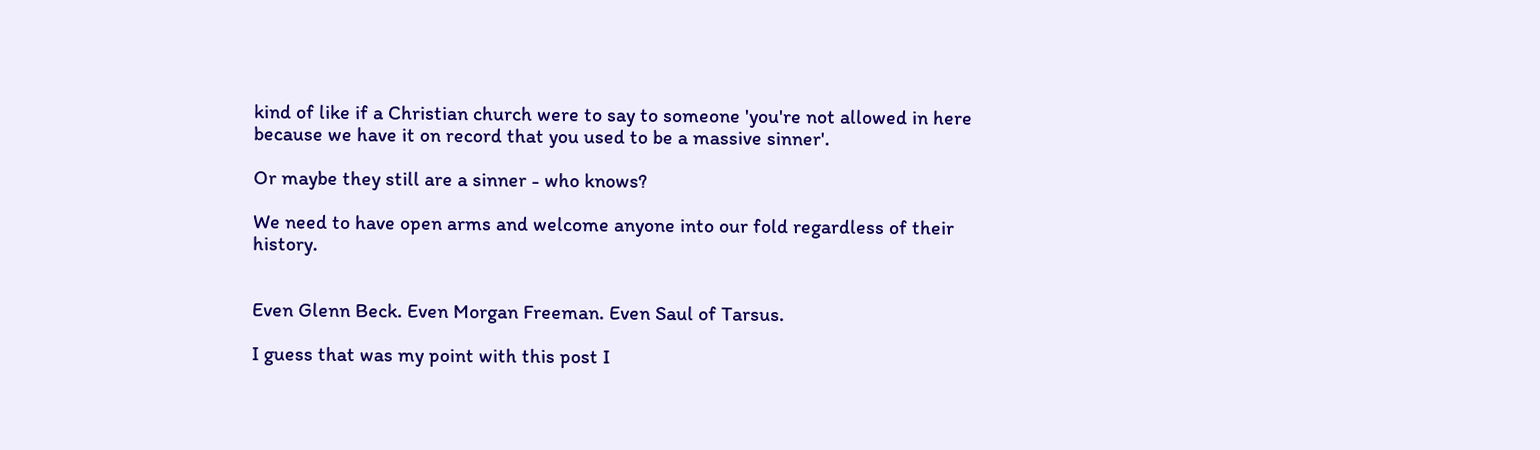kind of like if a Christian church were to say to someone 'you're not allowed in here because we have it on record that you used to be a massive sinner'.

Or maybe they still are a sinner - who knows?

We need to have open arms and welcome anyone into our fold regardless of their history.


Even Glenn Beck. Even Morgan Freeman. Even Saul of Tarsus.

I guess that was my point with this post I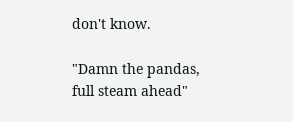don't know.

"Damn the pandas, full steam ahead"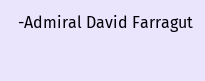-Admiral David Farragut